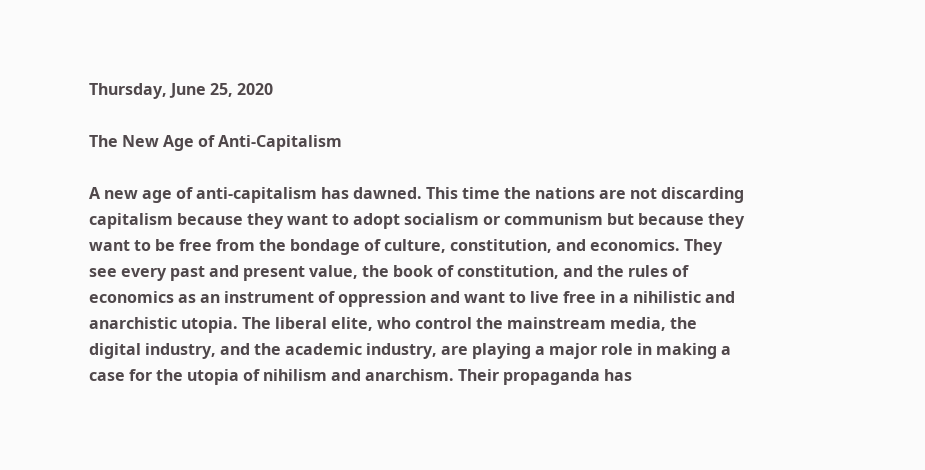Thursday, June 25, 2020

The New Age of Anti-Capitalism

A new age of anti-capitalism has dawned. This time the nations are not discarding capitalism because they want to adopt socialism or communism but because they want to be free from the bondage of culture, constitution, and economics. They see every past and present value, the book of constitution, and the rules of economics as an instrument of oppression and want to live free in a nihilistic and anarchistic utopia. The liberal elite, who control the mainstream media, the digital industry, and the academic industry, are playing a major role in making a case for the utopia of nihilism and anarchism. Their propaganda has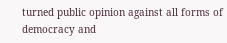turned public opinion against all forms of democracy and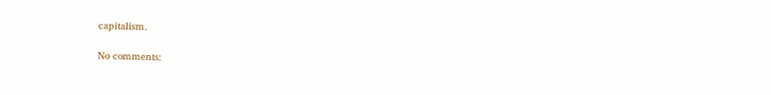capitalism.

No comments: